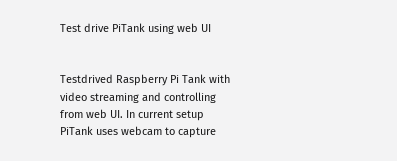Test drive PiTank using web UI


Testdrived Raspberry Pi Tank with video streaming and controlling from web UI. In current setup PiTank uses webcam to capture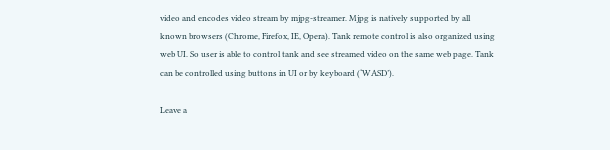video and encodes video stream by mjpg-streamer. Mjpg is natively supported by all known browsers (Chrome, Firefox, IE, Opera). Tank remote control is also organized using web UI. So user is able to control tank and see streamed video on the same web page. Tank can be controlled using buttons in UI or by keyboard (‘WASD’).

Leave a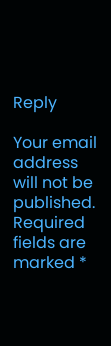Reply

Your email address will not be published. Required fields are marked *